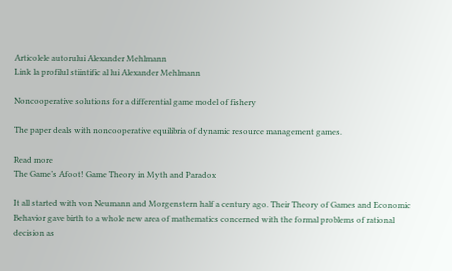Articolele autorului Alexander Mehlmann
Link la profilul stiintific al lui Alexander Mehlmann

Noncooperative solutions for a differential game model of fishery

The paper deals with noncooperative equilibria of dynamic resource management games.

Read more
The Game’s Afoot! Game Theory in Myth and Paradox

It all started with von Neumann and Morgenstern half a century ago. Their Theory of Games and Economic Behavior gave birth to a whole new area of mathematics concerned with the formal problems of rational decision as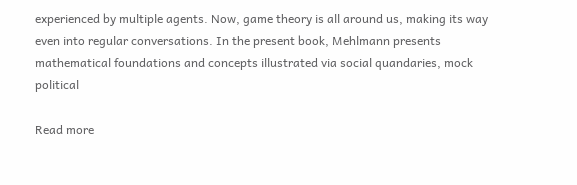experienced by multiple agents. Now, game theory is all around us, making its way even into regular conversations. In the present book, Mehlmann presents mathematical foundations and concepts illustrated via social quandaries, mock political

Read more